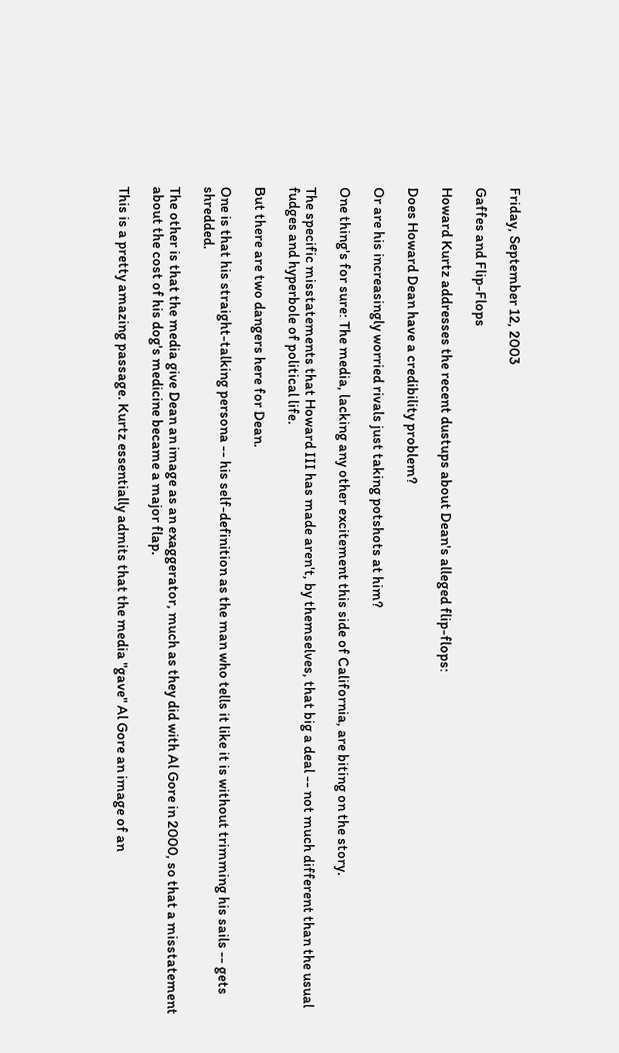Friday, September 12, 2003

Gaffes and Flip-Flops

Howard Kurtz addresses the recent dustups about Dean's alleged flip-flops:

Does Howard Dean have a credibility problem?

Or are his increasingly worried rivals just taking potshots at him?

One thing's for sure: The media, lacking any other excitement this side of California, are biting on the story.

The specific misstatements that Howard III has made aren't, by themselves, that big a deal -- not much different than the usual fudges and hyperbole of political life.

But there are two dangers here for Dean.

One is that his straight-talking persona -- his self-definition as the man who tells it like it is without trimming his sails -- gets shredded.

The other is that the media give Dean an image as an exaggerator, much as they did with Al Gore in 2000, so that a misstatement about the cost of his dog's medicine became a major flap.

This is a pretty amazing passage. Kurtz essentially admits that the media "gave" Al Gore an image of an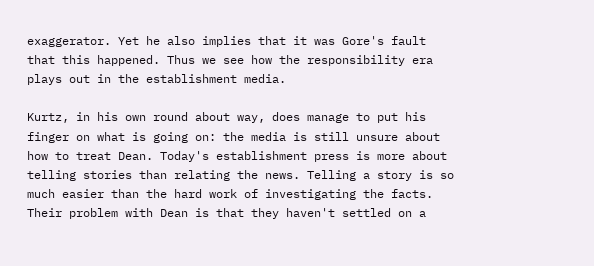exaggerator. Yet he also implies that it was Gore's fault that this happened. Thus we see how the responsibility era plays out in the establishment media.

Kurtz, in his own round about way, does manage to put his finger on what is going on: the media is still unsure about how to treat Dean. Today's establishment press is more about telling stories than relating the news. Telling a story is so much easier than the hard work of investigating the facts. Their problem with Dean is that they haven't settled on a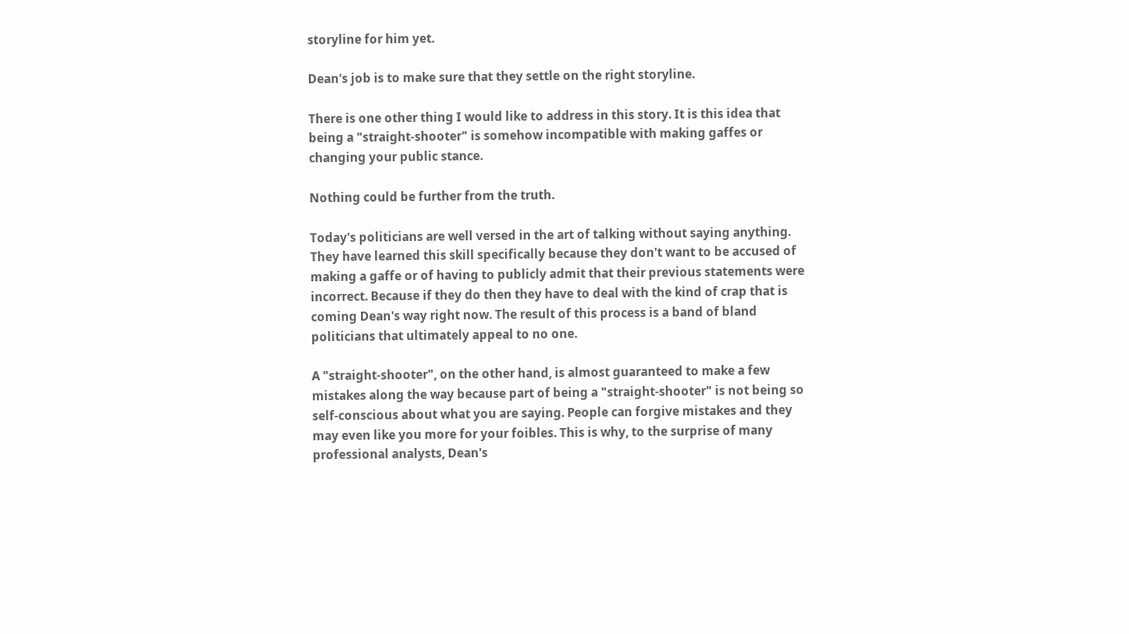storyline for him yet.

Dean's job is to make sure that they settle on the right storyline.

There is one other thing I would like to address in this story. It is this idea that being a "straight-shooter" is somehow incompatible with making gaffes or changing your public stance.

Nothing could be further from the truth.

Today's politicians are well versed in the art of talking without saying anything. They have learned this skill specifically because they don't want to be accused of making a gaffe or of having to publicly admit that their previous statements were incorrect. Because if they do then they have to deal with the kind of crap that is coming Dean's way right now. The result of this process is a band of bland politicians that ultimately appeal to no one.

A "straight-shooter", on the other hand, is almost guaranteed to make a few mistakes along the way because part of being a "straight-shooter" is not being so self-conscious about what you are saying. People can forgive mistakes and they may even like you more for your foibles. This is why, to the surprise of many professional analysts, Dean's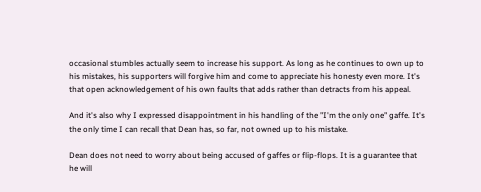occasional stumbles actually seem to increase his support. As long as he continues to own up to his mistakes, his supporters will forgive him and come to appreciate his honesty even more. It's that open acknowledgement of his own faults that adds rather than detracts from his appeal.

And it's also why I expressed disappointment in his handling of the "I'm the only one" gaffe. It's the only time I can recall that Dean has, so far, not owned up to his mistake.

Dean does not need to worry about being accused of gaffes or flip-flops. It is a guarantee that he will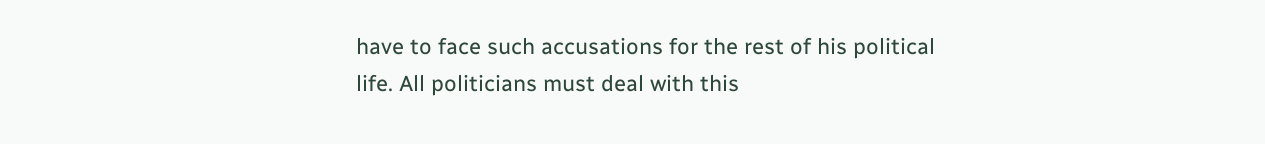have to face such accusations for the rest of his political life. All politicians must deal with this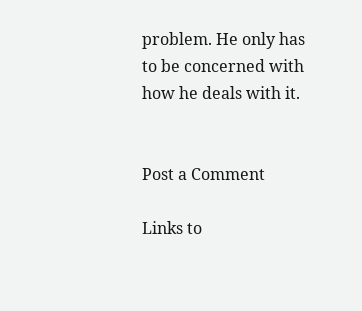problem. He only has to be concerned with how he deals with it.


Post a Comment

Links to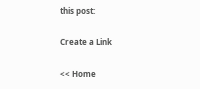this post:

Create a Link

<< Home